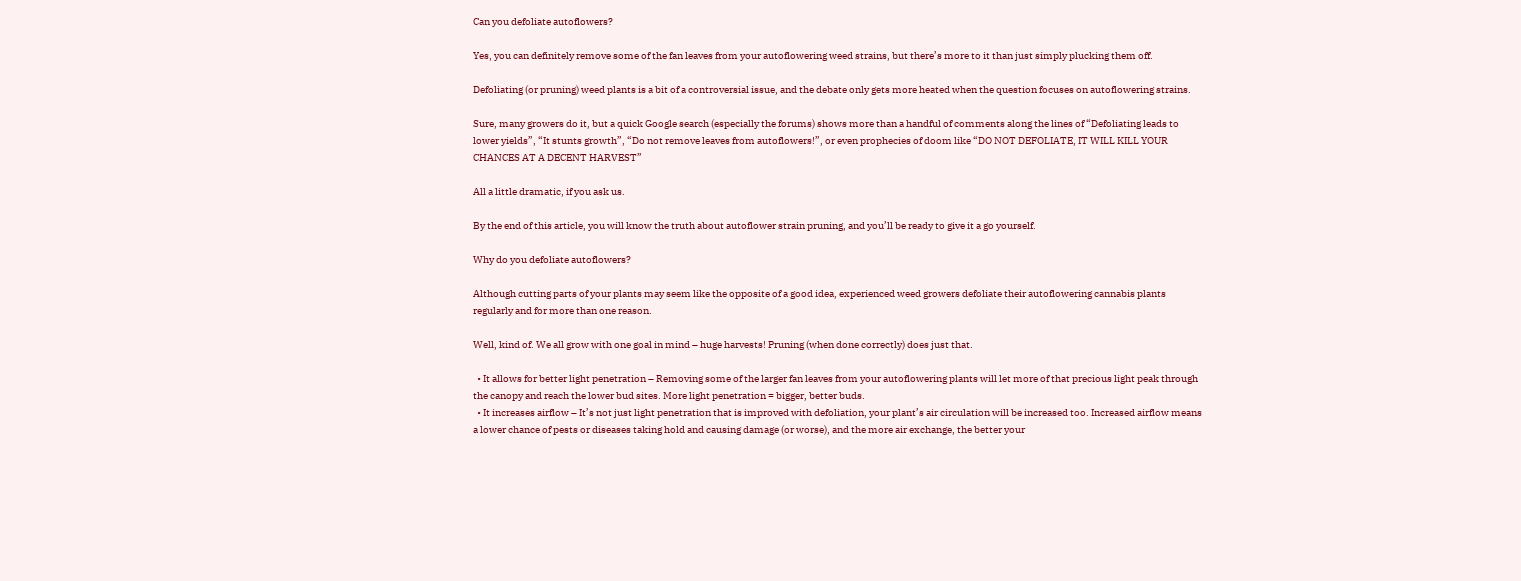Can you defoliate autoflowers?

Yes, you can definitely remove some of the fan leaves from your autoflowering weed strains, but there’s more to it than just simply plucking them off.

Defoliating (or pruning) weed plants is a bit of a controversial issue, and the debate only gets more heated when the question focuses on autoflowering strains.

Sure, many growers do it, but a quick Google search (especially the forums) shows more than a handful of comments along the lines of “Defoliating leads to lower yields”, “It stunts growth”, “Do not remove leaves from autoflowers!”, or even prophecies of doom like “DO NOT DEFOLIATE, IT WILL KILL YOUR CHANCES AT A DECENT HARVEST”

All a little dramatic, if you ask us.

By the end of this article, you will know the truth about autoflower strain pruning, and you’ll be ready to give it a go yourself.

Why do you defoliate autoflowers?

Although cutting parts of your plants may seem like the opposite of a good idea, experienced weed growers defoliate their autoflowering cannabis plants regularly and for more than one reason.

Well, kind of. We all grow with one goal in mind – huge harvests! Pruning (when done correctly) does just that.

  • It allows for better light penetration – Removing some of the larger fan leaves from your autoflowering plants will let more of that precious light peak through the canopy and reach the lower bud sites. More light penetration = bigger, better buds.
  • It increases airflow – It’s not just light penetration that is improved with defoliation, your plant’s air circulation will be increased too. Increased airflow means a lower chance of pests or diseases taking hold and causing damage (or worse), and the more air exchange, the better your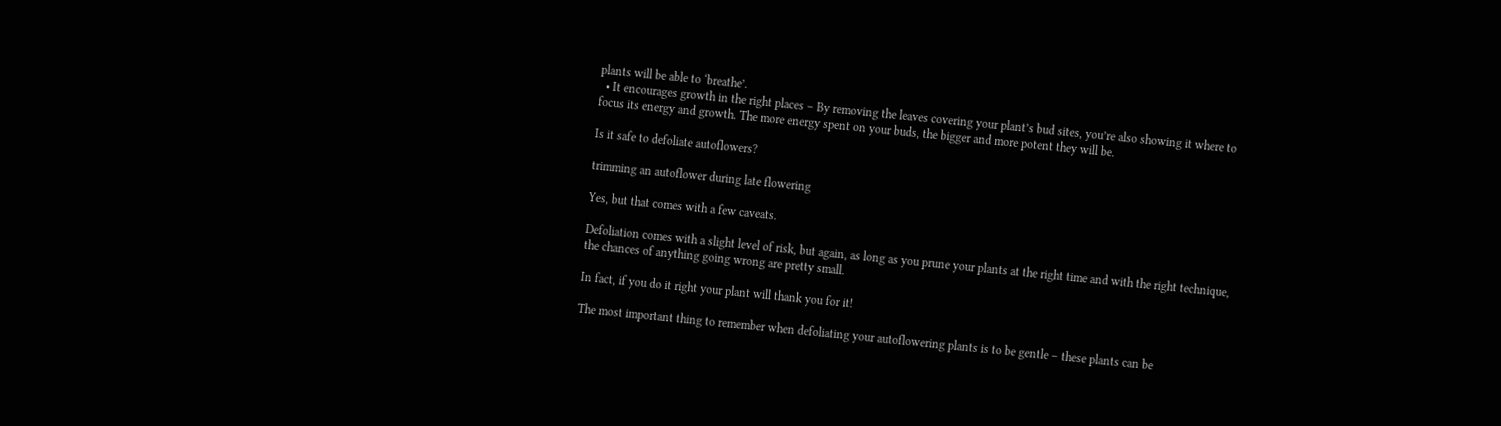plants will be able to ‘breathe’.
  • It encourages growth in the right places – By removing the leaves covering your plant’s bud sites, you’re also showing it where to focus its energy and growth. The more energy spent on your buds, the bigger and more potent they will be.

Is it safe to defoliate autoflowers?

trimming an autoflower during late flowering

Yes, but that comes with a few caveats.

Defoliation comes with a slight level of risk, but again, as long as you prune your plants at the right time and with the right technique, the chances of anything going wrong are pretty small.

In fact, if you do it right your plant will thank you for it!

The most important thing to remember when defoliating your autoflowering plants is to be gentle – these plants can be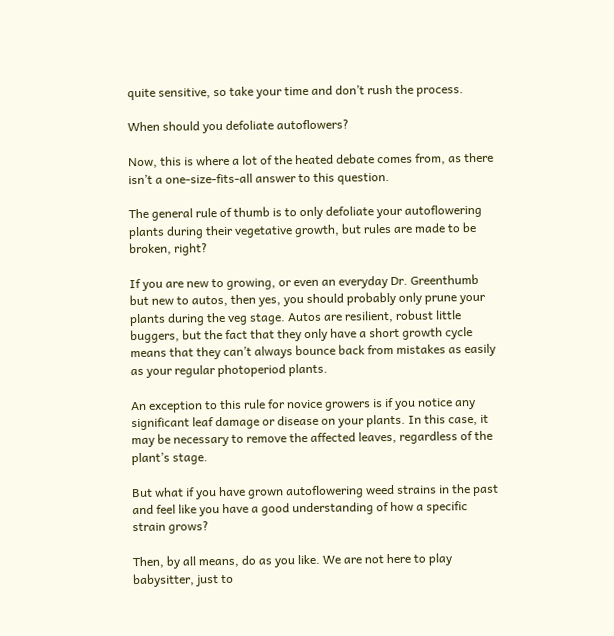quite sensitive, so take your time and don’t rush the process.

When should you defoliate autoflowers?

Now, this is where a lot of the heated debate comes from, as there isn’t a one-size-fits-all answer to this question.

The general rule of thumb is to only defoliate your autoflowering plants during their vegetative growth, but rules are made to be broken, right?

If you are new to growing, or even an everyday Dr. Greenthumb but new to autos, then yes, you should probably only prune your plants during the veg stage. Autos are resilient, robust little buggers, but the fact that they only have a short growth cycle means that they can’t always bounce back from mistakes as easily as your regular photoperiod plants.

An exception to this rule for novice growers is if you notice any significant leaf damage or disease on your plants. In this case, it may be necessary to remove the affected leaves, regardless of the plant’s stage.

But what if you have grown autoflowering weed strains in the past and feel like you have a good understanding of how a specific strain grows?

Then, by all means, do as you like. We are not here to play babysitter, just to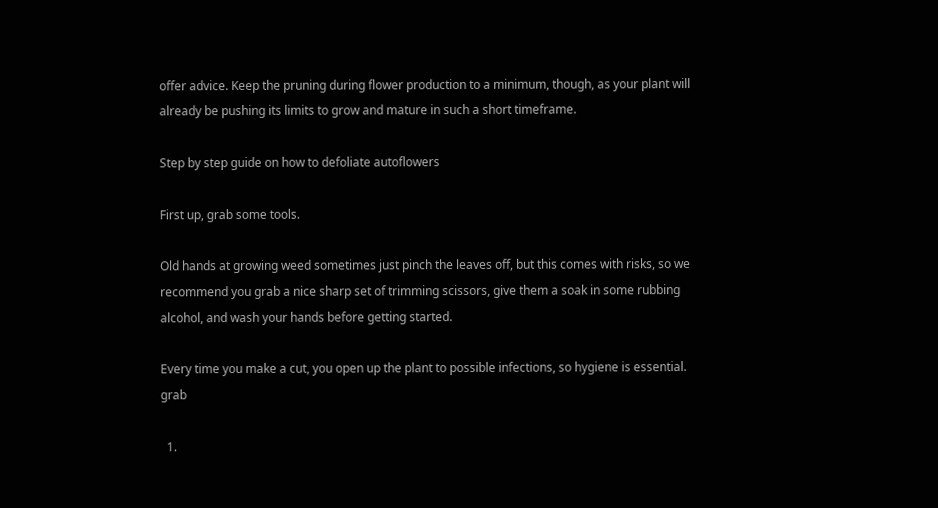offer advice. Keep the pruning during flower production to a minimum, though, as your plant will already be pushing its limits to grow and mature in such a short timeframe.

Step by step guide on how to defoliate autoflowers

First up, grab some tools.

Old hands at growing weed sometimes just pinch the leaves off, but this comes with risks, so we recommend you grab a nice sharp set of trimming scissors, give them a soak in some rubbing alcohol, and wash your hands before getting started.

Every time you make a cut, you open up the plant to possible infections, so hygiene is essential. grab

  1.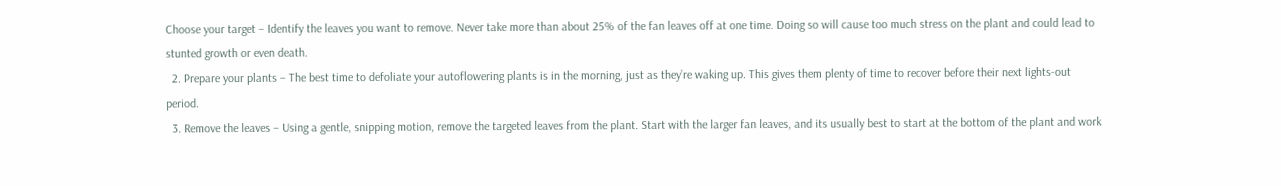Choose your target – Identify the leaves you want to remove. Never take more than about 25% of the fan leaves off at one time. Doing so will cause too much stress on the plant and could lead to stunted growth or even death.
  2. Prepare your plants – The best time to defoliate your autoflowering plants is in the morning, just as they’re waking up. This gives them plenty of time to recover before their next lights-out period.
  3. Remove the leaves – Using a gentle, snipping motion, remove the targeted leaves from the plant. Start with the larger fan leaves, and its usually best to start at the bottom of the plant and work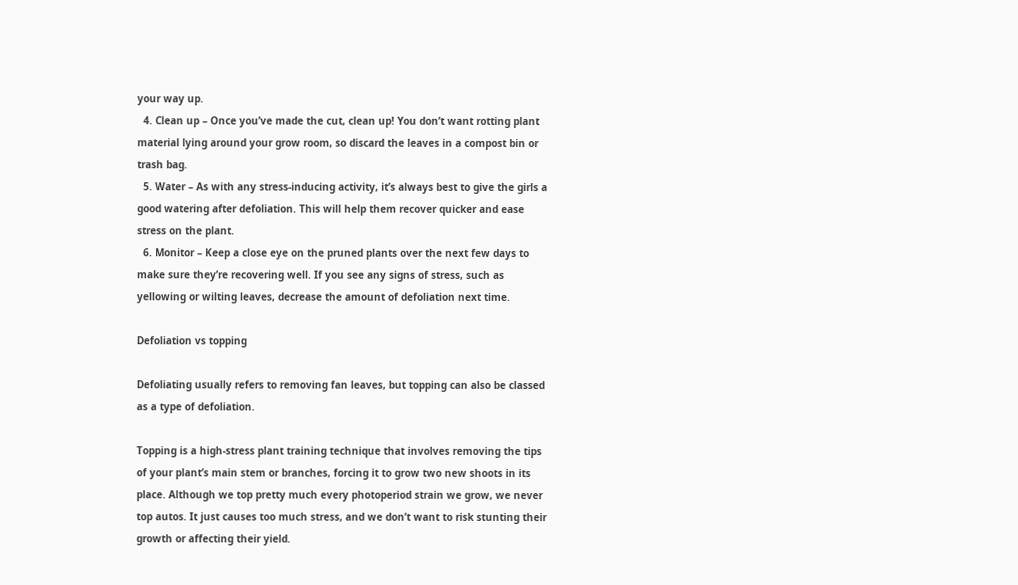your way up.
  4. Clean up – Once you’ve made the cut, clean up! You don’t want rotting plant material lying around your grow room, so discard the leaves in a compost bin or trash bag.
  5. Water – As with any stress-inducing activity, it’s always best to give the girls a good watering after defoliation. This will help them recover quicker and ease stress on the plant.
  6. Monitor – Keep a close eye on the pruned plants over the next few days to make sure they’re recovering well. If you see any signs of stress, such as yellowing or wilting leaves, decrease the amount of defoliation next time.

Defoliation vs topping

Defoliating usually refers to removing fan leaves, but topping can also be classed as a type of defoliation.

Topping is a high-stress plant training technique that involves removing the tips of your plant’s main stem or branches, forcing it to grow two new shoots in its place. Although we top pretty much every photoperiod strain we grow, we never top autos. It just causes too much stress, and we don’t want to risk stunting their growth or affecting their yield.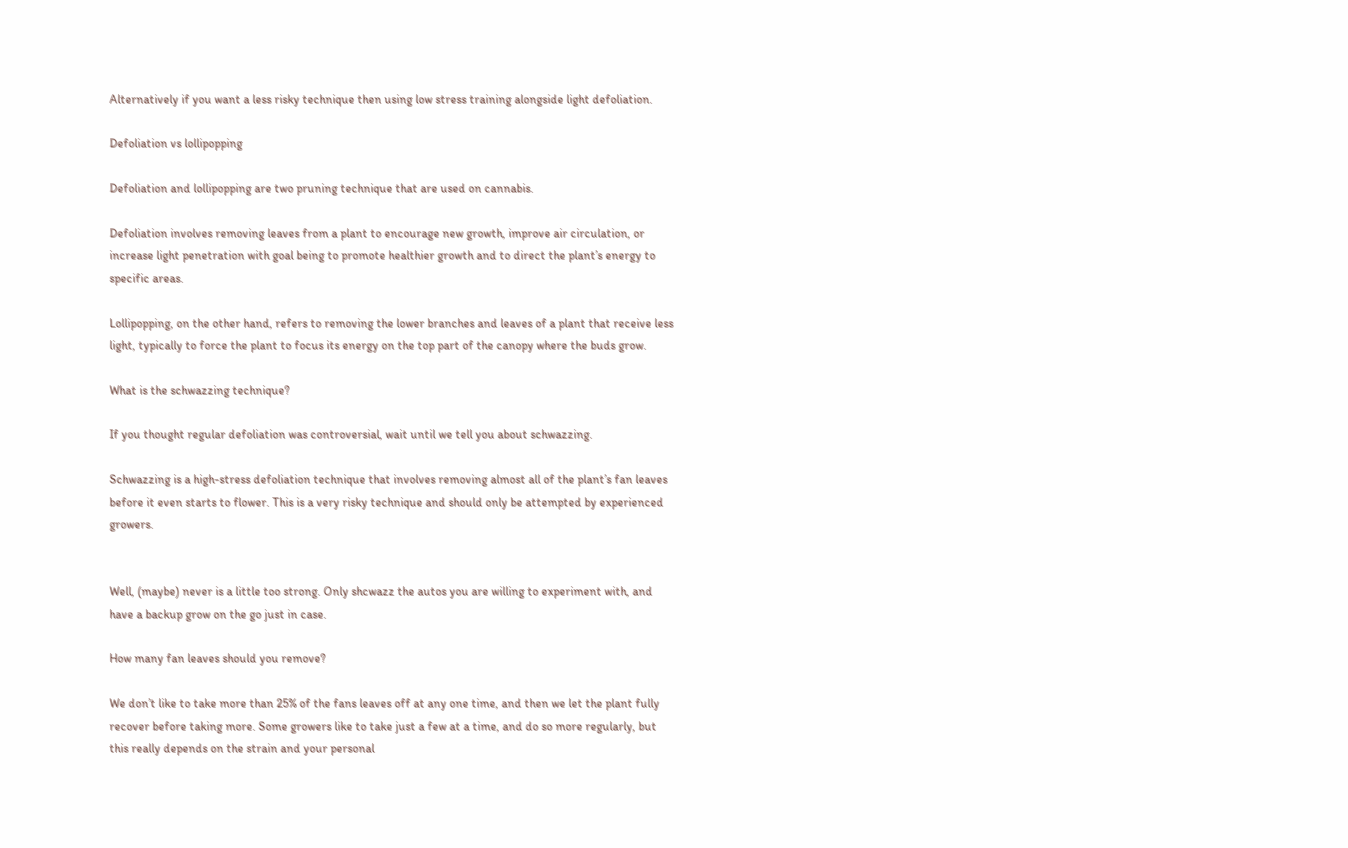Alternatively if you want a less risky technique then using low stress training alongside light defoliation.

Defoliation vs lollipopping

Defoliation and lollipopping are two pruning technique that are used on cannabis.

Defoliation involves removing leaves from a plant to encourage new growth, improve air circulation, or increase light penetration with goal being to promote healthier growth and to direct the plant’s energy to specific areas.

Lollipopping, on the other hand, refers to removing the lower branches and leaves of a plant that receive less light, typically to force the plant to focus its energy on the top part of the canopy where the buds grow.

What is the schwazzing technique?

If you thought regular defoliation was controversial, wait until we tell you about schwazzing.

Schwazzing is a high-stress defoliation technique that involves removing almost all of the plant’s fan leaves before it even starts to flower. This is a very risky technique and should only be attempted by experienced growers.


Well, (maybe) never is a little too strong. Only shcwazz the autos you are willing to experiment with, and have a backup grow on the go just in case.

How many fan leaves should you remove?

We don’t like to take more than 25% of the fans leaves off at any one time, and then we let the plant fully recover before taking more. Some growers like to take just a few at a time, and do so more regularly, but this really depends on the strain and your personal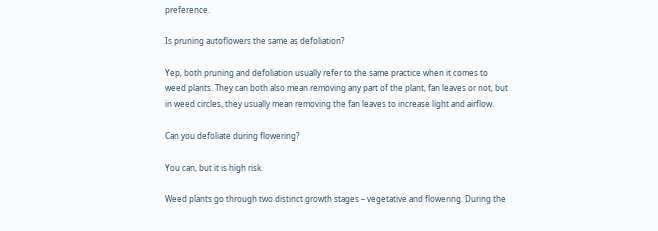preference.

Is pruning autoflowers the same as defoliation?

Yep, both pruning and defoliation usually refer to the same practice when it comes to weed plants. They can both also mean removing any part of the plant, fan leaves or not, but in weed circles, they usually mean removing the fan leaves to increase light and airflow.

Can you defoliate during flowering?

You can, but it is high risk.

Weed plants go through two distinct growth stages – vegetative and flowering. During the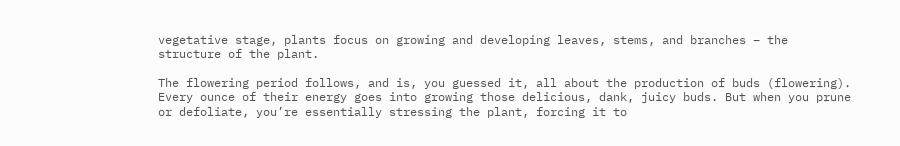vegetative stage, plants focus on growing and developing leaves, stems, and branches – the structure of the plant.

The flowering period follows, and is, you guessed it, all about the production of buds (flowering). Every ounce of their energy goes into growing those delicious, dank, juicy buds. But when you prune or defoliate, you’re essentially stressing the plant, forcing it to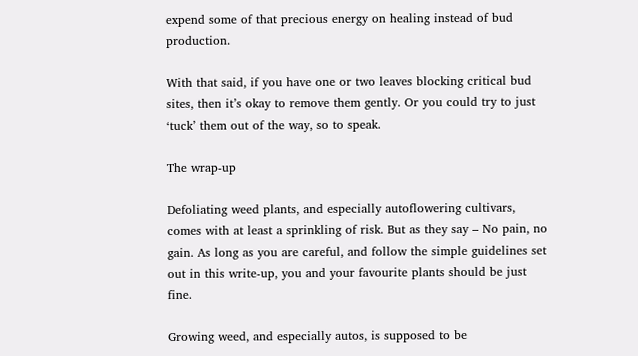expend some of that precious energy on healing instead of bud production.

With that said, if you have one or two leaves blocking critical bud sites, then it’s okay to remove them gently. Or you could try to just ‘tuck’ them out of the way, so to speak.

The wrap-up

Defoliating weed plants, and especially autoflowering cultivars, comes with at least a sprinkling of risk. But as they say – No pain, no gain. As long as you are careful, and follow the simple guidelines set out in this write-up, you and your favourite plants should be just fine.

Growing weed, and especially autos, is supposed to be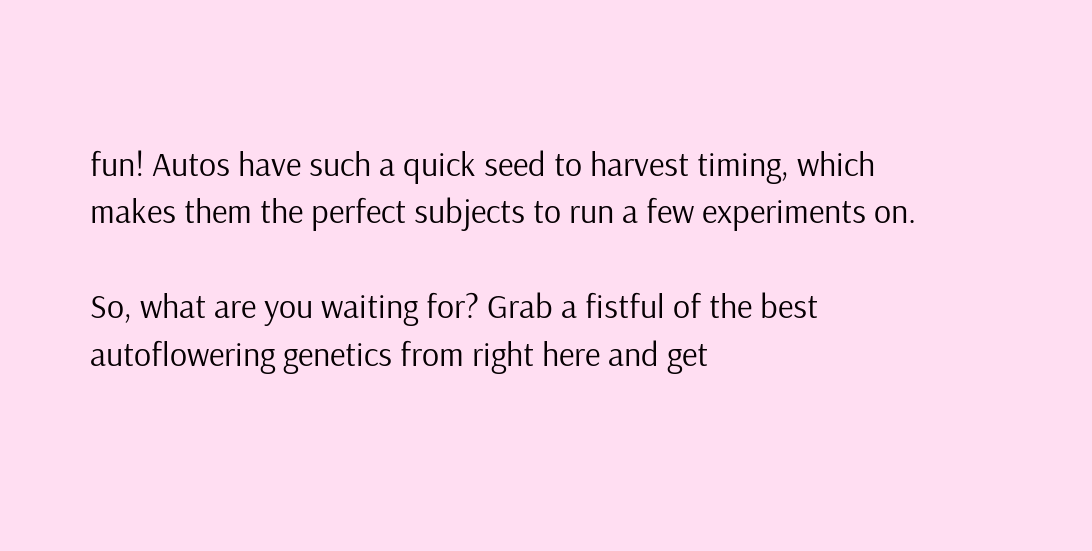fun! Autos have such a quick seed to harvest timing, which makes them the perfect subjects to run a few experiments on.

So, what are you waiting for? Grab a fistful of the best autoflowering genetics from right here and get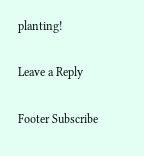planting!

Leave a Reply

Footer Subscribe